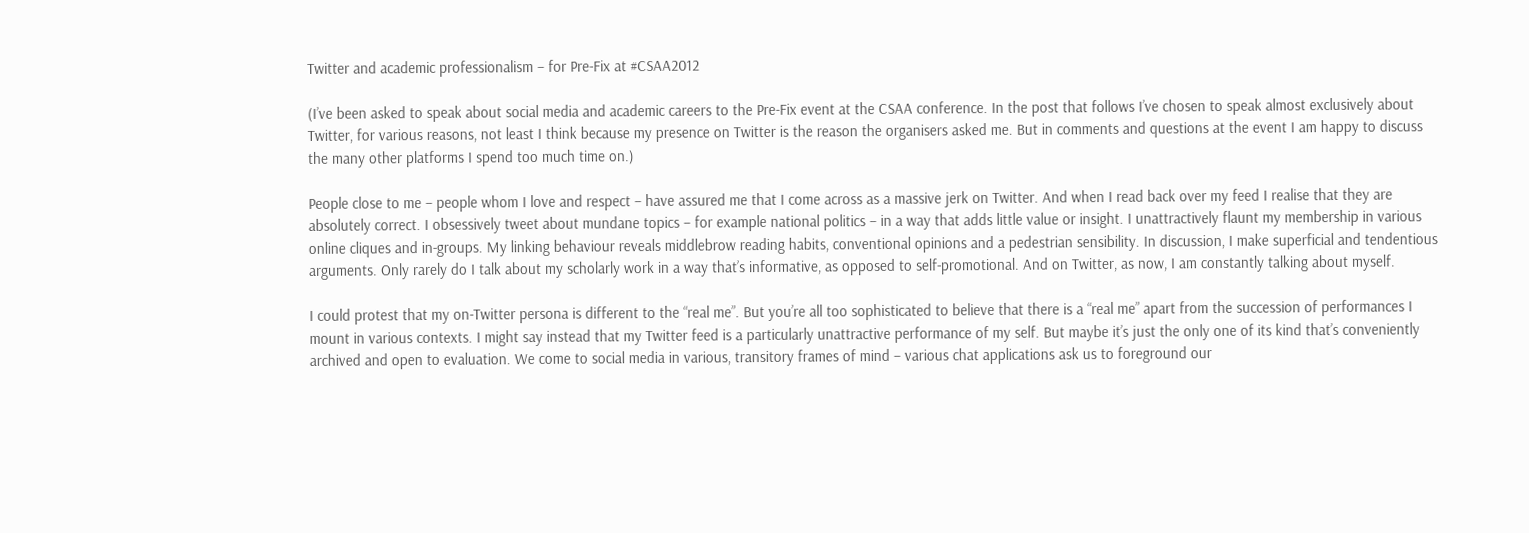Twitter and academic professionalism – for Pre-Fix at #CSAA2012

(I’ve been asked to speak about social media and academic careers to the Pre-Fix event at the CSAA conference. In the post that follows I’ve chosen to speak almost exclusively about Twitter, for various reasons, not least I think because my presence on Twitter is the reason the organisers asked me. But in comments and questions at the event I am happy to discuss the many other platforms I spend too much time on.)

People close to me – people whom I love and respect – have assured me that I come across as a massive jerk on Twitter. And when I read back over my feed I realise that they are absolutely correct. I obsessively tweet about mundane topics – for example national politics – in a way that adds little value or insight. I unattractively flaunt my membership in various online cliques and in-groups. My linking behaviour reveals middlebrow reading habits, conventional opinions and a pedestrian sensibility. In discussion, I make superficial and tendentious arguments. Only rarely do I talk about my scholarly work in a way that’s informative, as opposed to self-promotional. And on Twitter, as now, I am constantly talking about myself.

I could protest that my on-Twitter persona is different to the “real me”. But you’re all too sophisticated to believe that there is a “real me” apart from the succession of performances I mount in various contexts. I might say instead that my Twitter feed is a particularly unattractive performance of my self. But maybe it’s just the only one of its kind that’s conveniently archived and open to evaluation. We come to social media in various, transitory frames of mind – various chat applications ask us to foreground our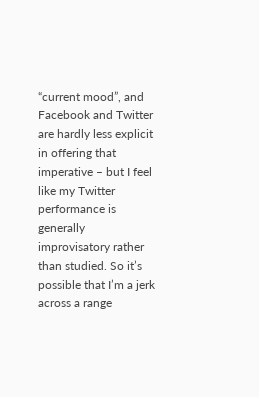“current mood”, and Facebook and Twitter are hardly less explicit in offering that imperative – but I feel like my Twitter performance is generally improvisatory rather than studied. So it’s possible that I’m a jerk across a range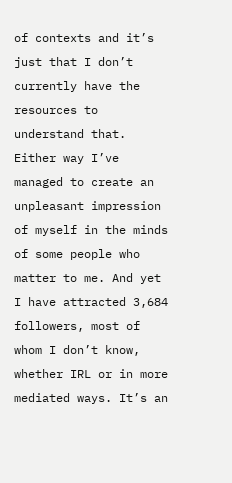of contexts and it’s just that I don’t currently have the resources to understand that. Either way I’ve managed to create an unpleasant impression of myself in the minds of some people who matter to me. And yet I have attracted 3,684 followers, most of whom I don’t know, whether IRL or in more mediated ways. It’s an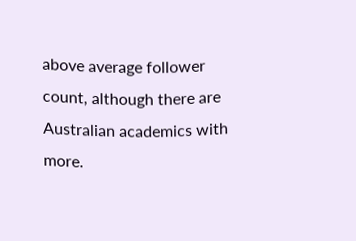above average follower count, although there are Australian academics with more.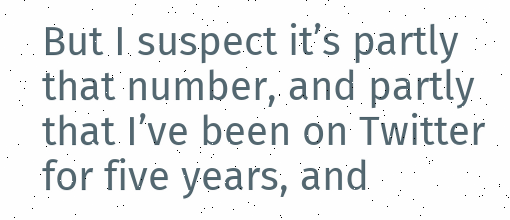But I suspect it’s partly that number, and partly that I’ve been on Twitter for five years, and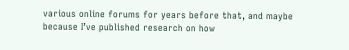various online forums for years before that, and maybe because I’ve published research on how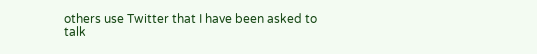others use Twitter that I have been asked to talk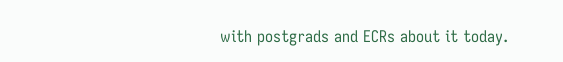with postgrads and ECRs about it today.